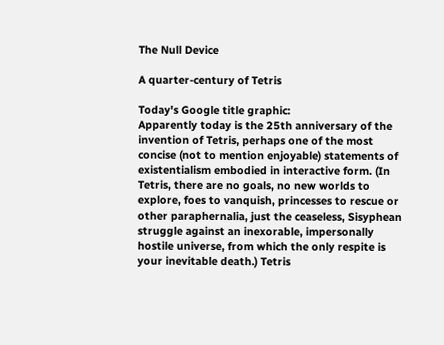The Null Device

A quarter-century of Tetris

Today's Google title graphic:
Apparently today is the 25th anniversary of the invention of Tetris, perhaps one of the most concise (not to mention enjoyable) statements of existentialism embodied in interactive form. (In Tetris, there are no goals, no new worlds to explore, foes to vanquish, princesses to rescue or other paraphernalia, just the ceaseless, Sisyphean struggle against an inexorable, impersonally hostile universe, from which the only respite is your inevitable death.) Tetris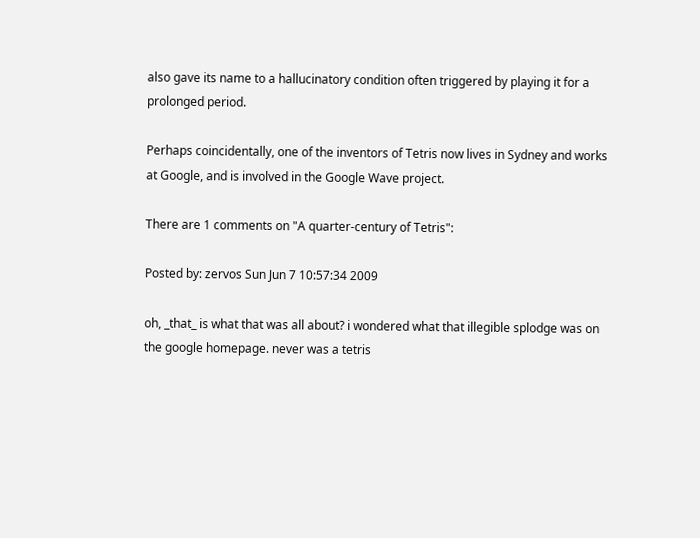also gave its name to a hallucinatory condition often triggered by playing it for a prolonged period.

Perhaps coincidentally, one of the inventors of Tetris now lives in Sydney and works at Google, and is involved in the Google Wave project.

There are 1 comments on "A quarter-century of Tetris":

Posted by: zervos Sun Jun 7 10:57:34 2009

oh, _that_ is what that was all about? i wondered what that illegible splodge was on the google homepage. never was a tetris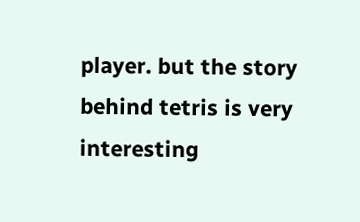player. but the story behind tetris is very interesting